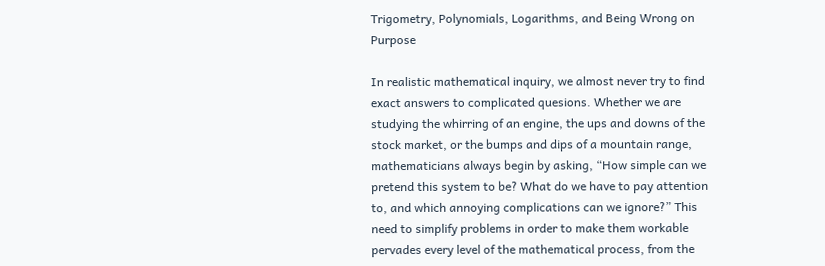Trigometry, Polynomials, Logarithms, and Being Wrong on Purpose

In realistic mathematical inquiry, we almost never try to find exact answers to complicated quesions. Whether we are studying the whirring of an engine, the ups and downs of the stock market, or the bumps and dips of a mountain range, mathematicians always begin by asking, “How simple can we pretend this system to be? What do we have to pay attention to, and which annoying complications can we ignore?” This need to simplify problems in order to make them workable pervades every level of the mathematical process, from the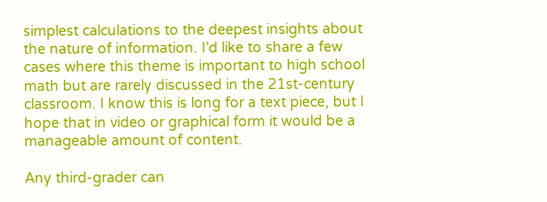simplest calculations to the deepest insights about the nature of information. I’d like to share a few cases where this theme is important to high school math but are rarely discussed in the 21st-century classroom. I know this is long for a text piece, but I hope that in video or graphical form it would be a manageable amount of content.

Any third-grader can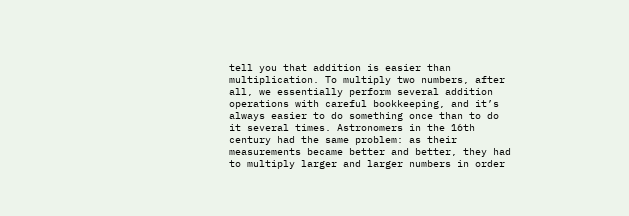tell you that addition is easier than multiplication. To multiply two numbers, after all, we essentially perform several addition operations with careful bookkeeping, and it’s always easier to do something once than to do it several times. Astronomers in the 16th century had the same problem: as their measurements became better and better, they had to multiply larger and larger numbers in order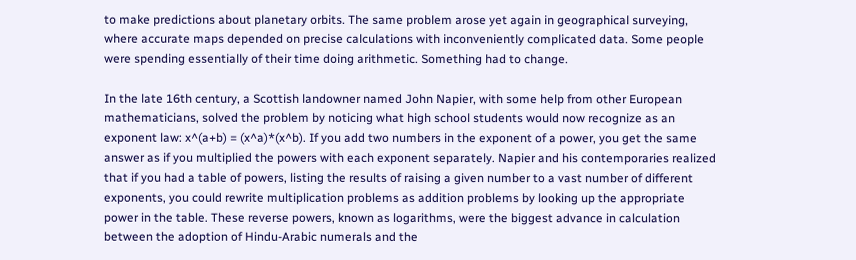to make predictions about planetary orbits. The same problem arose yet again in geographical surveying, where accurate maps depended on precise calculations with inconveniently complicated data. Some people were spending essentially of their time doing arithmetic. Something had to change.

In the late 16th century, a Scottish landowner named John Napier, with some help from other European mathematicians, solved the problem by noticing what high school students would now recognize as an exponent law: x^(a+b) = (x^a)*(x^b). If you add two numbers in the exponent of a power, you get the same answer as if you multiplied the powers with each exponent separately. Napier and his contemporaries realized that if you had a table of powers, listing the results of raising a given number to a vast number of different exponents, you could rewrite multiplication problems as addition problems by looking up the appropriate power in the table. These reverse powers, known as logarithms, were the biggest advance in calculation between the adoption of Hindu-Arabic numerals and the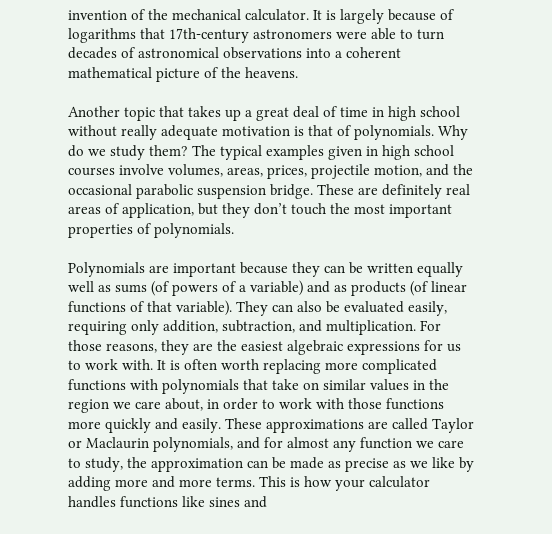invention of the mechanical calculator. It is largely because of logarithms that 17th-century astronomers were able to turn decades of astronomical observations into a coherent mathematical picture of the heavens.

Another topic that takes up a great deal of time in high school without really adequate motivation is that of polynomials. Why do we study them? The typical examples given in high school courses involve volumes, areas, prices, projectile motion, and the occasional parabolic suspension bridge. These are definitely real areas of application, but they don’t touch the most important properties of polynomials.

Polynomials are important because they can be written equally well as sums (of powers of a variable) and as products (of linear functions of that variable). They can also be evaluated easily, requiring only addition, subtraction, and multiplication. For those reasons, they are the easiest algebraic expressions for us to work with. It is often worth replacing more complicated functions with polynomials that take on similar values in the region we care about, in order to work with those functions more quickly and easily. These approximations are called Taylor or Maclaurin polynomials, and for almost any function we care to study, the approximation can be made as precise as we like by adding more and more terms. This is how your calculator handles functions like sines and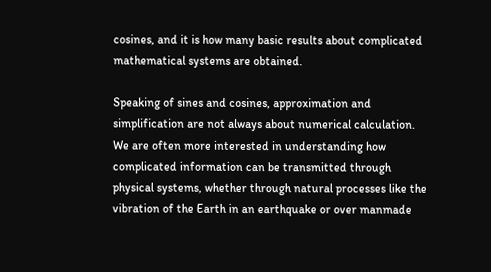cosines, and it is how many basic results about complicated mathematical systems are obtained.

Speaking of sines and cosines, approximation and simplification are not always about numerical calculation. We are often more interested in understanding how complicated information can be transmitted through physical systems, whether through natural processes like the vibration of the Earth in an earthquake or over manmade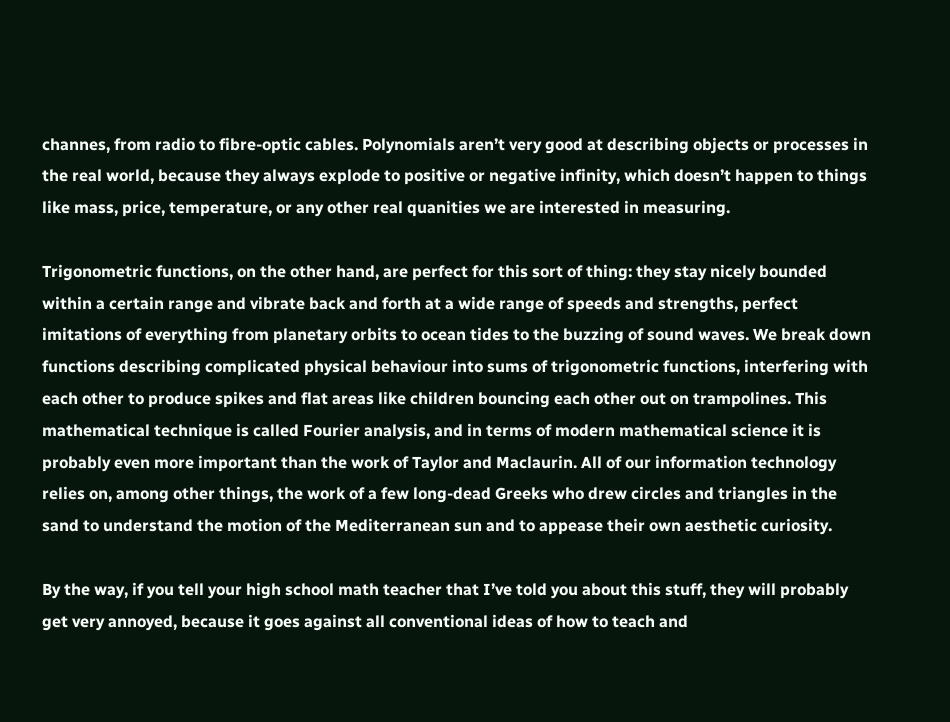channes, from radio to fibre-optic cables. Polynomials aren’t very good at describing objects or processes in the real world, because they always explode to positive or negative infinity, which doesn’t happen to things like mass, price, temperature, or any other real quanities we are interested in measuring.

Trigonometric functions, on the other hand, are perfect for this sort of thing: they stay nicely bounded within a certain range and vibrate back and forth at a wide range of speeds and strengths, perfect imitations of everything from planetary orbits to ocean tides to the buzzing of sound waves. We break down functions describing complicated physical behaviour into sums of trigonometric functions, interfering with each other to produce spikes and flat areas like children bouncing each other out on trampolines. This mathematical technique is called Fourier analysis, and in terms of modern mathematical science it is probably even more important than the work of Taylor and Maclaurin. All of our information technology relies on, among other things, the work of a few long-dead Greeks who drew circles and triangles in the sand to understand the motion of the Mediterranean sun and to appease their own aesthetic curiosity.

By the way, if you tell your high school math teacher that I’ve told you about this stuff, they will probably get very annoyed, because it goes against all conventional ideas of how to teach and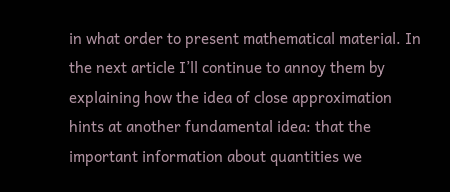in what order to present mathematical material. In the next article I’ll continue to annoy them by explaining how the idea of close approximation hints at another fundamental idea: that the important information about quantities we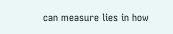can measure lies in how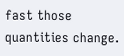fast those quantities change.